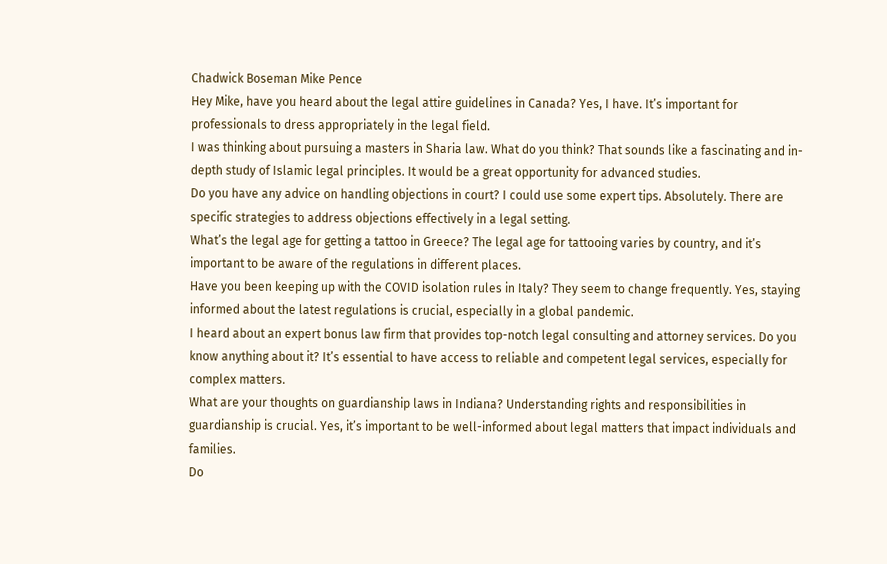Chadwick Boseman Mike Pence
Hey Mike, have you heard about the legal attire guidelines in Canada? Yes, I have. It’s important for professionals to dress appropriately in the legal field.
I was thinking about pursuing a masters in Sharia law. What do you think? That sounds like a fascinating and in-depth study of Islamic legal principles. It would be a great opportunity for advanced studies.
Do you have any advice on handling objections in court? I could use some expert tips. Absolutely. There are specific strategies to address objections effectively in a legal setting.
What’s the legal age for getting a tattoo in Greece? The legal age for tattooing varies by country, and it’s important to be aware of the regulations in different places.
Have you been keeping up with the COVID isolation rules in Italy? They seem to change frequently. Yes, staying informed about the latest regulations is crucial, especially in a global pandemic.
I heard about an expert bonus law firm that provides top-notch legal consulting and attorney services. Do you know anything about it? It’s essential to have access to reliable and competent legal services, especially for complex matters.
What are your thoughts on guardianship laws in Indiana? Understanding rights and responsibilities in guardianship is crucial. Yes, it’s important to be well-informed about legal matters that impact individuals and families.
Do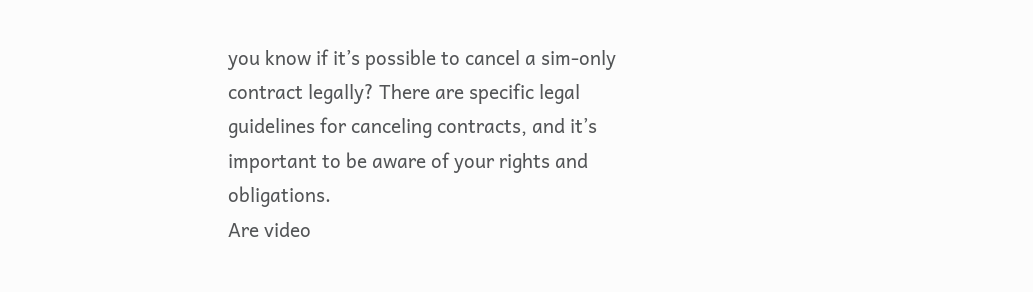you know if it’s possible to cancel a sim-only contract legally? There are specific legal guidelines for canceling contracts, and it’s important to be aware of your rights and obligations.
Are video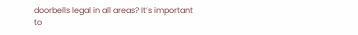doorbells legal in all areas? It’s important to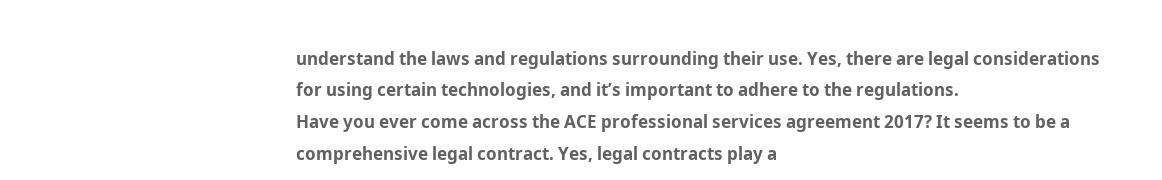understand the laws and regulations surrounding their use. Yes, there are legal considerations for using certain technologies, and it’s important to adhere to the regulations.
Have you ever come across the ACE professional services agreement 2017? It seems to be a comprehensive legal contract. Yes, legal contracts play a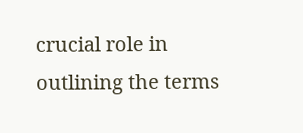crucial role in outlining the terms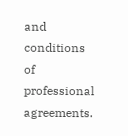and conditions of professional agreements.